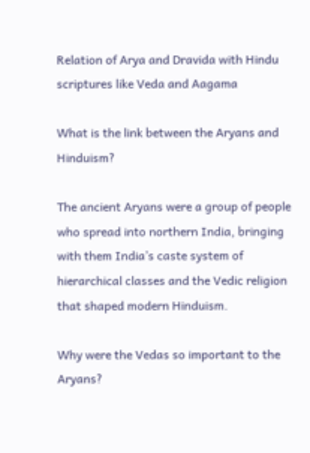Relation of Arya and Dravida with Hindu scriptures like Veda and Aagama

What is the link between the Aryans and Hinduism?

The ancient Aryans were a group of people who spread into northern India, bringing with them India’s caste system of hierarchical classes and the Vedic religion that shaped modern Hinduism.

Why were the Vedas so important to the Aryans?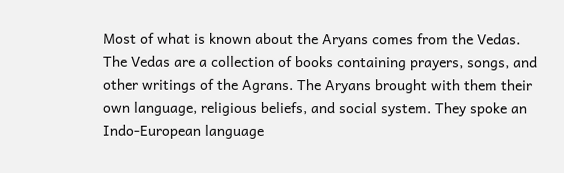Most of what is known about the Aryans comes from the Vedas. The Vedas are a collection of books containing prayers, songs, and other writings of the Agrans. The Aryans brought with them their own language, religious beliefs, and social system. They spoke an Indo-European language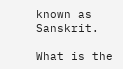known as Sanskrit.

What is the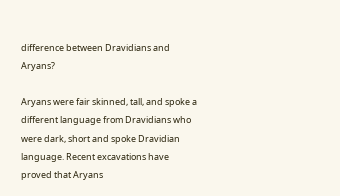difference between Dravidians and Aryans?

Aryans were fair skinned, tall, and spoke a different language from Dravidians who were dark, short and spoke Dravidian language. Recent excavations have proved that Aryans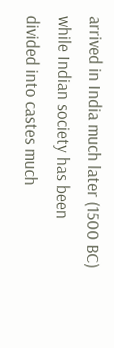arrived in India much later (1500 BC) while Indian society has been divided into castes much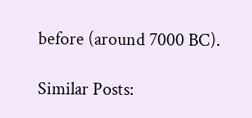before (around 7000 BC).

Similar Posts: